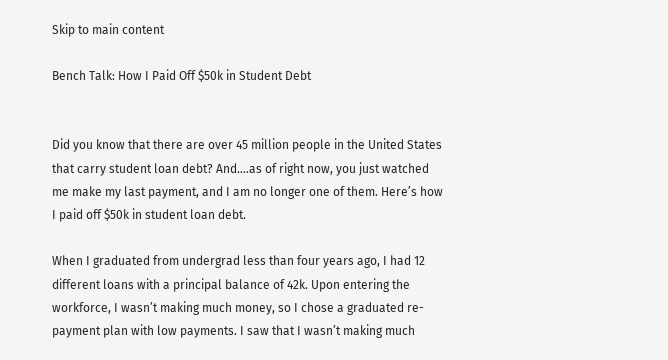Skip to main content

Bench Talk: How I Paid Off $50k in Student Debt


Did you know that there are over 45 million people in the United States that carry student loan debt? And….as of right now, you just watched me make my last payment, and I am no longer one of them. Here’s how I paid off $50k in student loan debt.

When I graduated from undergrad less than four years ago, I had 12 different loans with a principal balance of 42k. Upon entering the workforce, I wasn’t making much money, so I chose a graduated re-payment plan with low payments. I saw that I wasn’t making much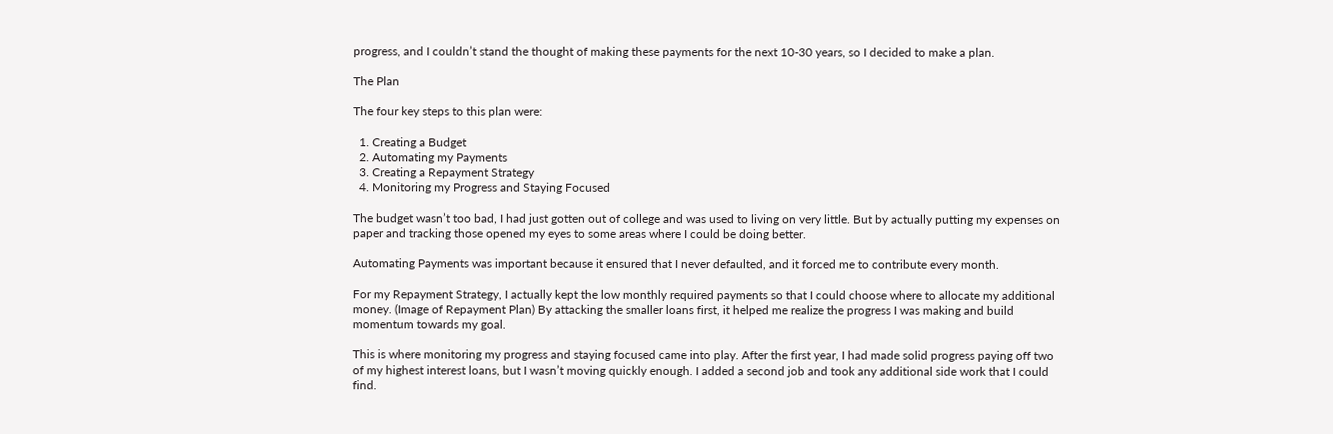progress, and I couldn’t stand the thought of making these payments for the next 10-30 years, so I decided to make a plan.

The Plan

The four key steps to this plan were:

  1. Creating a Budget
  2. Automating my Payments
  3. Creating a Repayment Strategy
  4. Monitoring my Progress and Staying Focused

The budget wasn’t too bad, I had just gotten out of college and was used to living on very little. But by actually putting my expenses on paper and tracking those opened my eyes to some areas where I could be doing better.

Automating Payments was important because it ensured that I never defaulted, and it forced me to contribute every month.

For my Repayment Strategy, I actually kept the low monthly required payments so that I could choose where to allocate my additional money. (Image of Repayment Plan) By attacking the smaller loans first, it helped me realize the progress I was making and build momentum towards my goal.

This is where monitoring my progress and staying focused came into play. After the first year, I had made solid progress paying off two of my highest interest loans, but I wasn’t moving quickly enough. I added a second job and took any additional side work that I could find.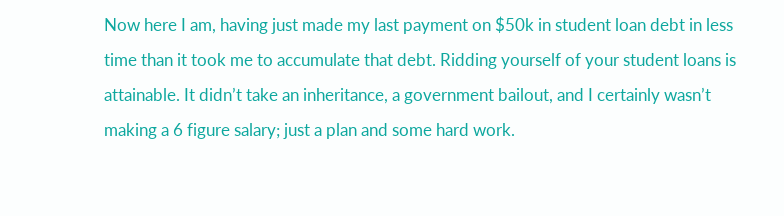Now here I am, having just made my last payment on $50k in student loan debt in less time than it took me to accumulate that debt. Ridding yourself of your student loans is attainable. It didn’t take an inheritance, a government bailout, and I certainly wasn’t making a 6 figure salary; just a plan and some hard work.